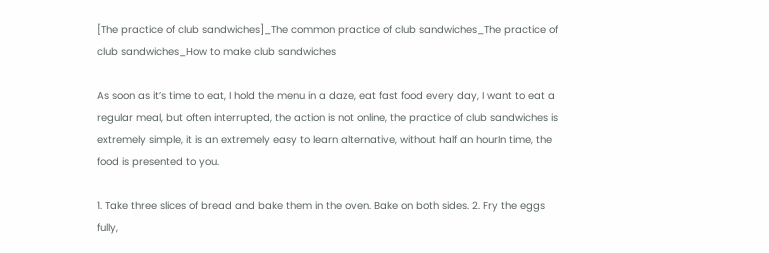[The practice of club sandwiches]_The common practice of club sandwiches_The practice of club sandwiches_How to make club sandwiches

As soon as it’s time to eat, I hold the menu in a daze, eat fast food every day, I want to eat a regular meal, but often interrupted, the action is not online, the practice of club sandwiches is extremely simple, it is an extremely easy to learn alternative, without half an hourIn time, the food is presented to you.

1. Take three slices of bread and bake them in the oven. Bake on both sides. 2. Fry the eggs fully,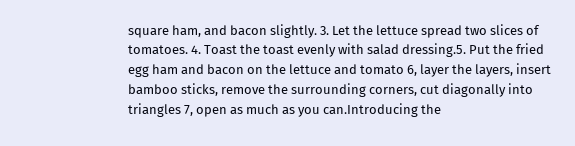square ham, and bacon slightly. 3. Let the lettuce spread two slices of tomatoes. 4. Toast the toast evenly with salad dressing.5. Put the fried egg ham and bacon on the lettuce and tomato 6, layer the layers, insert bamboo sticks, remove the surrounding corners, cut diagonally into triangles 7, open as much as you can.Introducing the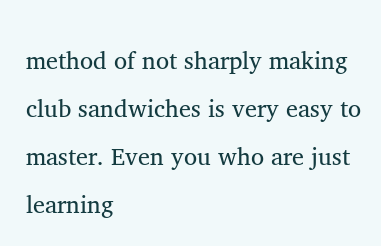method of not sharply making club sandwiches is very easy to master. Even you who are just learning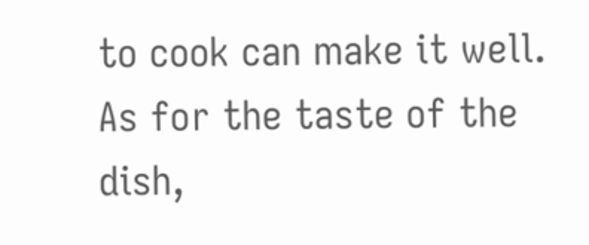to cook can make it well. As for the taste of the dish,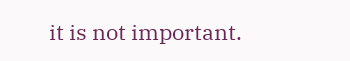it is not important.